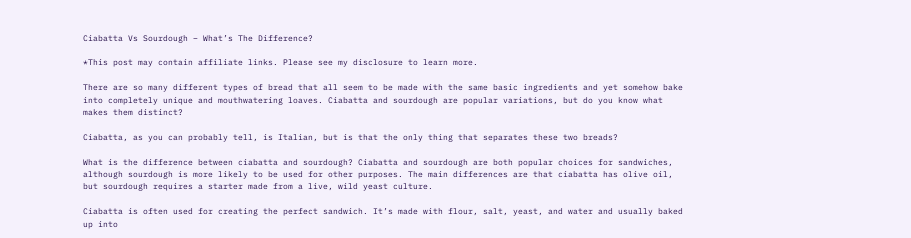Ciabatta Vs Sourdough – What’s The Difference?

*This post may contain affiliate links. Please see my disclosure to learn more.

There are so many different types of bread that all seem to be made with the same basic ingredients and yet somehow bake into completely unique and mouthwatering loaves. Ciabatta and sourdough are popular variations, but do you know what makes them distinct?

Ciabatta, as you can probably tell, is Italian, but is that the only thing that separates these two breads?

What is the difference between ciabatta and sourdough? Ciabatta and sourdough are both popular choices for sandwiches, although sourdough is more likely to be used for other purposes. The main differences are that ciabatta has olive oil, but sourdough requires a starter made from a live, wild yeast culture.

Ciabatta is often used for creating the perfect sandwich. It’s made with flour, salt, yeast, and water and usually baked up into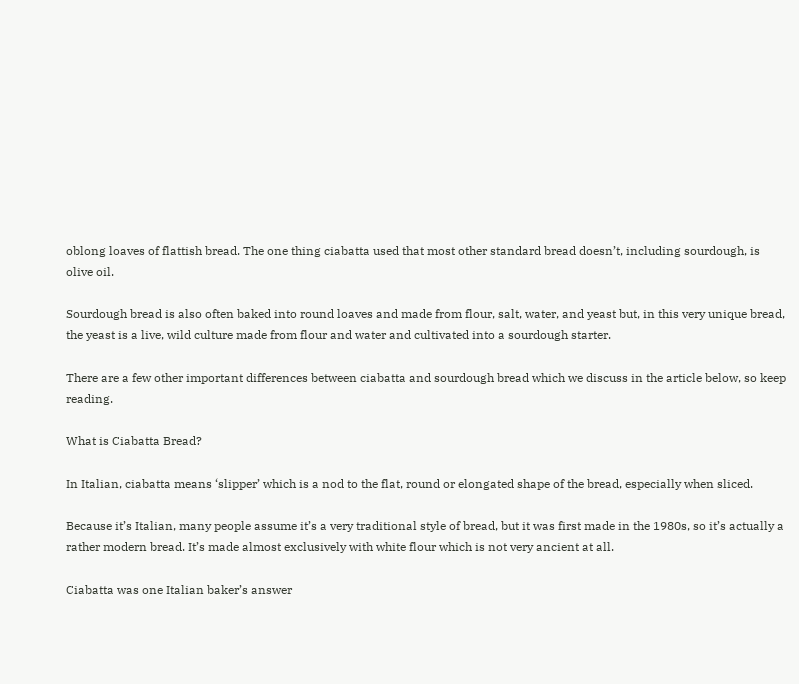oblong loaves of flattish bread. The one thing ciabatta used that most other standard bread doesn’t, including sourdough, is olive oil.

Sourdough bread is also often baked into round loaves and made from flour, salt, water, and yeast but, in this very unique bread, the yeast is a live, wild culture made from flour and water and cultivated into a sourdough starter.

There are a few other important differences between ciabatta and sourdough bread which we discuss in the article below, so keep reading.

What is Ciabatta Bread?

In Italian, ciabatta means ‘slipper’ which is a nod to the flat, round or elongated shape of the bread, especially when sliced.

Because it’s Italian, many people assume it’s a very traditional style of bread, but it was first made in the 1980s, so it’s actually a rather modern bread. It’s made almost exclusively with white flour which is not very ancient at all.

Ciabatta was one Italian baker’s answer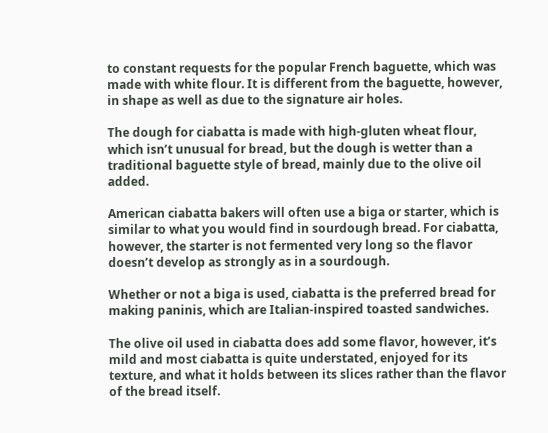to constant requests for the popular French baguette, which was made with white flour. It is different from the baguette, however, in shape as well as due to the signature air holes.

The dough for ciabatta is made with high-gluten wheat flour, which isn’t unusual for bread, but the dough is wetter than a traditional baguette style of bread, mainly due to the olive oil added.

American ciabatta bakers will often use a biga or starter, which is similar to what you would find in sourdough bread. For ciabatta, however, the starter is not fermented very long so the flavor doesn’t develop as strongly as in a sourdough.

Whether or not a biga is used, ciabatta is the preferred bread for making paninis, which are Italian-inspired toasted sandwiches.

The olive oil used in ciabatta does add some flavor, however, it’s mild and most ciabatta is quite understated, enjoyed for its texture, and what it holds between its slices rather than the flavor of the bread itself.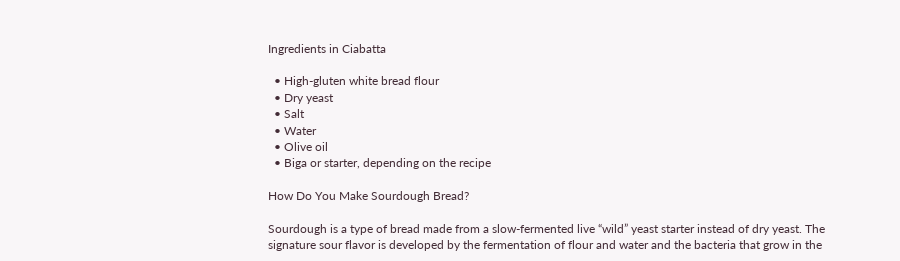Ingredients in Ciabatta

  • High-gluten white bread flour
  • Dry yeast
  • Salt
  • Water
  • Olive oil
  • Biga or starter, depending on the recipe

How Do You Make Sourdough Bread?

Sourdough is a type of bread made from a slow-fermented live “wild” yeast starter instead of dry yeast. The signature sour flavor is developed by the fermentation of flour and water and the bacteria that grow in the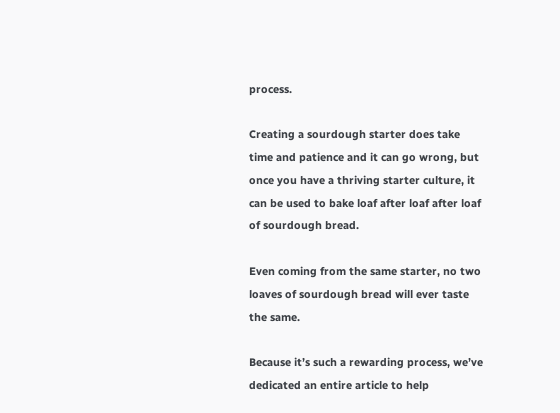process.

Creating a sourdough starter does take time and patience and it can go wrong, but once you have a thriving starter culture, it can be used to bake loaf after loaf after loaf of sourdough bread.

Even coming from the same starter, no two loaves of sourdough bread will ever taste the same.

Because it’s such a rewarding process, we’ve dedicated an entire article to help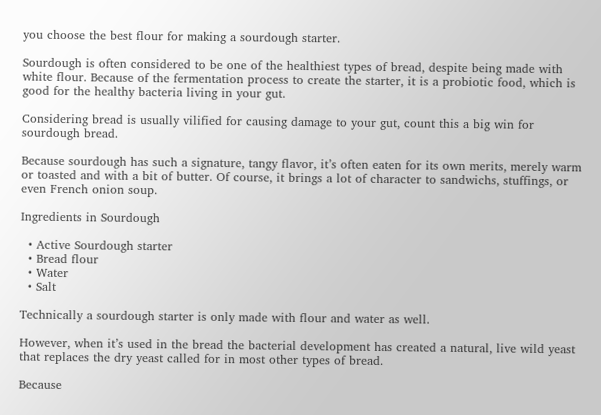you choose the best flour for making a sourdough starter.

Sourdough is often considered to be one of the healthiest types of bread, despite being made with white flour. Because of the fermentation process to create the starter, it is a probiotic food, which is good for the healthy bacteria living in your gut.

Considering bread is usually vilified for causing damage to your gut, count this a big win for sourdough bread.

Because sourdough has such a signature, tangy flavor, it’s often eaten for its own merits, merely warm or toasted and with a bit of butter. Of course, it brings a lot of character to sandwichs, stuffings, or even French onion soup.

Ingredients in Sourdough

  • Active Sourdough starter
  • Bread flour
  • Water
  • Salt

Technically a sourdough starter is only made with flour and water as well.

However, when it’s used in the bread the bacterial development has created a natural, live wild yeast that replaces the dry yeast called for in most other types of bread.

Because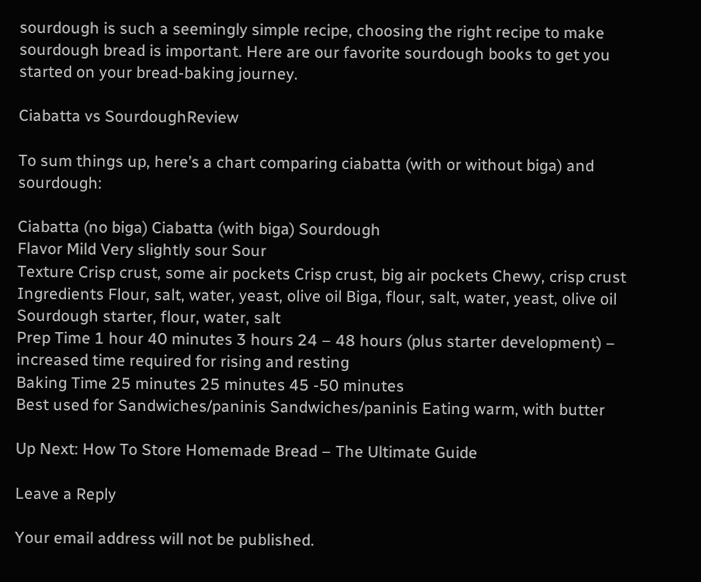sourdough is such a seemingly simple recipe, choosing the right recipe to make sourdough bread is important. Here are our favorite sourdough books to get you started on your bread-baking journey.

Ciabatta vs SourdoughReview

To sum things up, here’s a chart comparing ciabatta (with or without biga) and sourdough:

Ciabatta (no biga) Ciabatta (with biga) Sourdough
Flavor Mild Very slightly sour Sour
Texture Crisp crust, some air pockets Crisp crust, big air pockets Chewy, crisp crust
Ingredients Flour, salt, water, yeast, olive oil Biga, flour, salt, water, yeast, olive oil Sourdough starter, flour, water, salt
Prep Time 1 hour 40 minutes 3 hours 24 – 48 hours (plus starter development) – increased time required for rising and resting
Baking Time 25 minutes 25 minutes 45 -50 minutes
Best used for Sandwiches/paninis Sandwiches/paninis Eating warm, with butter

Up Next: How To Store Homemade Bread – The Ultimate Guide

Leave a Reply

Your email address will not be published.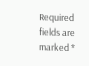Required fields are marked *